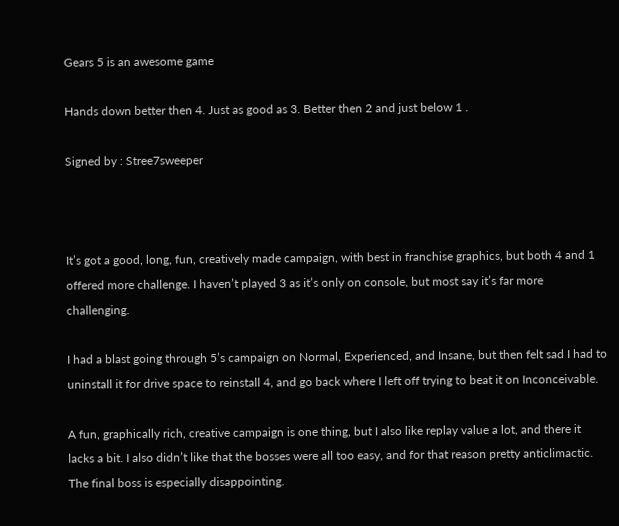Gears 5 is an awesome game

Hands down better then 4. Just as good as 3. Better then 2 and just below 1 .

Signed by : Stree7sweeper



It’s got a good, long, fun, creatively made campaign, with best in franchise graphics, but both 4 and 1 offered more challenge. I haven’t played 3 as it’s only on console, but most say it’s far more challenging.

I had a blast going through 5’s campaign on Normal, Experienced, and Insane, but then felt sad I had to uninstall it for drive space to reinstall 4, and go back where I left off trying to beat it on Inconceivable.

A fun, graphically rich, creative campaign is one thing, but I also like replay value a lot, and there it lacks a bit. I also didn’t like that the bosses were all too easy, and for that reason pretty anticlimactic. The final boss is especially disappointing.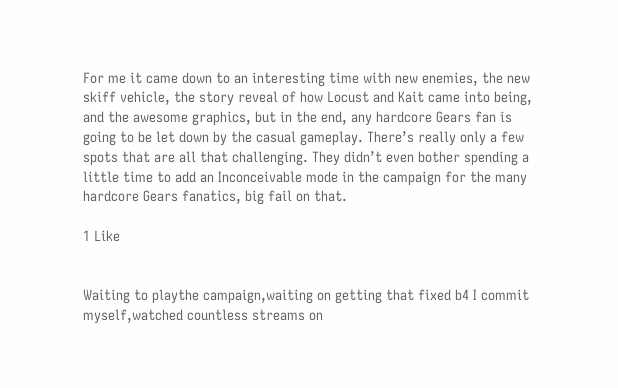For me it came down to an interesting time with new enemies, the new skiff vehicle, the story reveal of how Locust and Kait came into being, and the awesome graphics, but in the end, any hardcore Gears fan is going to be let down by the casual gameplay. There’s really only a few spots that are all that challenging. They didn’t even bother spending a little time to add an Inconceivable mode in the campaign for the many hardcore Gears fanatics, big fail on that.

1 Like


Waiting to playthe campaign,waiting on getting that fixed b4 I commit myself,watched countless streams on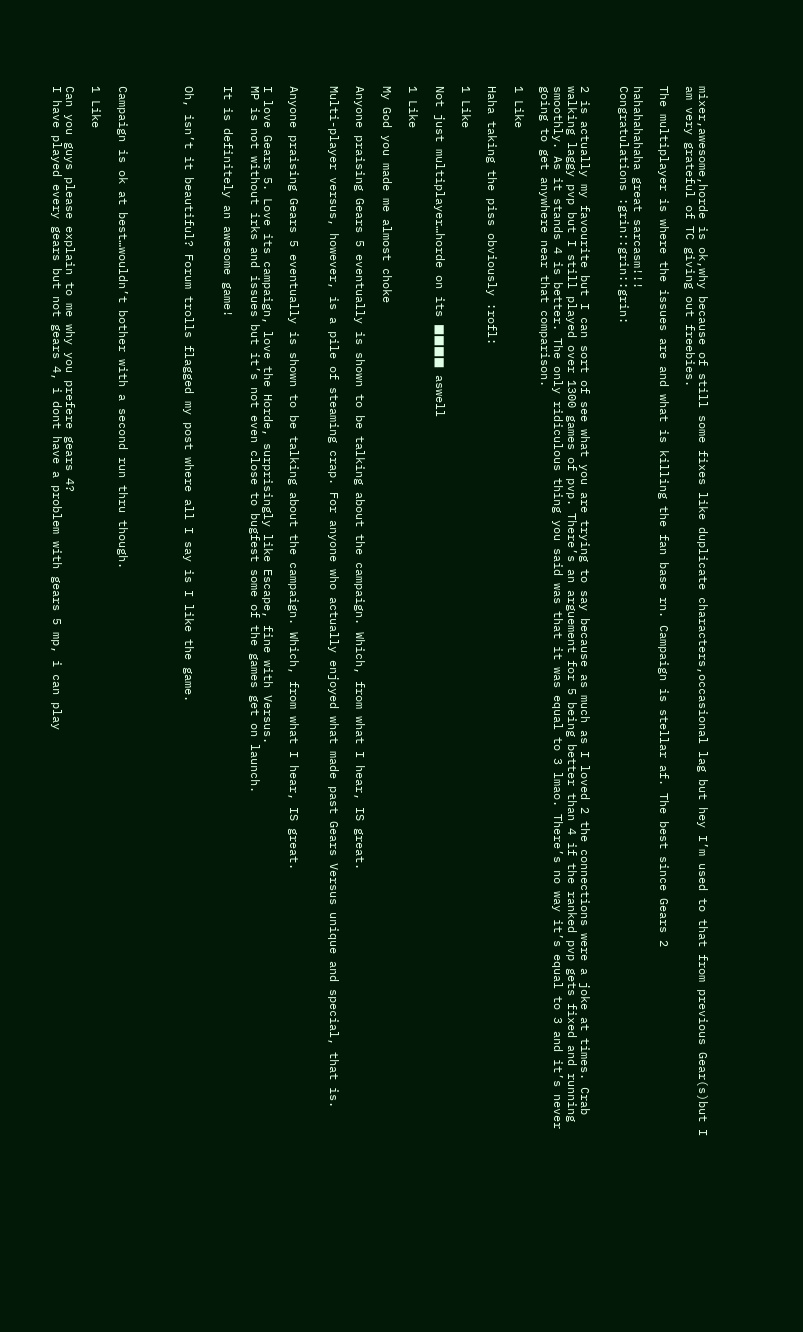mixer,awesome,horde is ok,why because of still some fixes like duplicate characters,occasional lag but hey I’m used to that from previous Gear(s)but I am very grateful of TC giving out freebies.

The multiplayer is where the issues are and what is killing the fan base rn. Campaign is stellar af. The best since Gears 2

hahahahahaha great sarcasm!!!
Congratulations :grin::grin::grin:


2 is actually my favourite but I can sort of see what you are trying to say because as much as I loved 2 the connections were a joke at times. Crab walking laggy pvp but I still played over 1300 games of pvp. There’s an arguement for 5 being better than 4 if the ranked pvp gets fixed and running smoothly. As it stands 4 is better. The only ridiculous thing you said was that it was equal to 3 lmao. There’s no way it’s equal to 3 and it’s never going to get anywhere near that comparison.

1 Like

Haha taking the piss obviously :rofl:

1 Like

Not just multiplayer…horde on its ■■■■ aswell

1 Like

My God you made me almost choke

Anyone praising Gears 5 eventually is shown to be talking about the campaign. Which, from what I hear, IS great.

Multi-player versus, however, is a pile of steaming crap. For anyone who actually enjoyed what made past Gears Versus unique and special, that is.


Anyone praising Gears 5 eventually is shown to be talking about the campaign. Which, from what I hear, IS great.

I love Gears 5. Love its campaign, love the Horde, surprisingly like Escape, fine with Versus.
MP is not without irks and issues but it’s not even close to bugfest some of the games get on launch.

It is definitely an awesome game!


Oh, isn’t it beautiful? Forum trolls flagged my post where all I say is I like the game.




Campaign is ok at best…wouldn’t bother with a second run thru though.

1 Like

Can you guys please explain to me why you prefere gears 4?
I have played every gears but not gears 4, i dont have a problem with gears 5 mp, i can play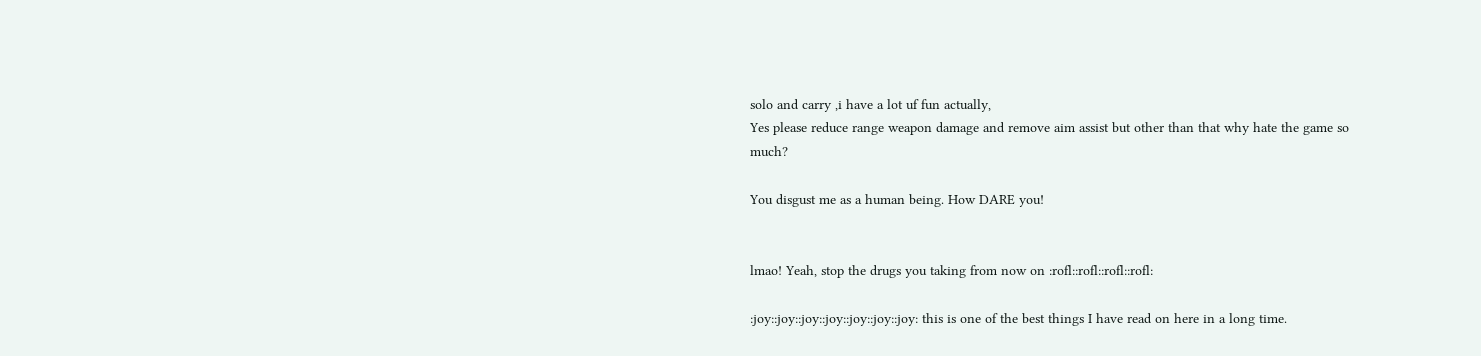solo and carry ,i have a lot uf fun actually,
Yes please reduce range weapon damage and remove aim assist but other than that why hate the game so much?

You disgust me as a human being. How DARE you!


lmao! Yeah, stop the drugs you taking from now on :rofl::rofl::rofl::rofl:

:joy::joy::joy::joy::joy::joy::joy: this is one of the best things I have read on here in a long time.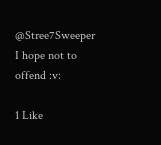@Stree7Sweeper I hope not to offend :v:

1 Like